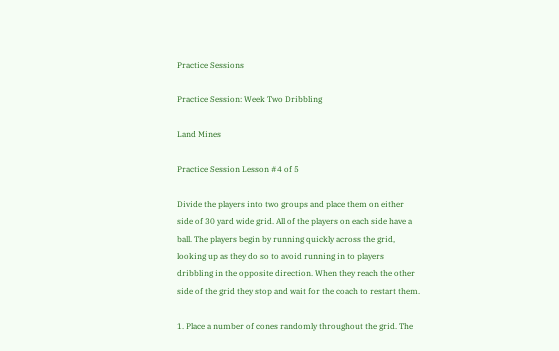Practice Sessions

Practice Session: Week Two Dribbling

Land Mines

Practice Session Lesson #4 of 5

Divide the players into two groups and place them on either side of 30 yard wide grid. All of the players on each side have a ball. The players begin by running quickly across the grid, looking up as they do so to avoid running in to players dribbling in the opposite direction. When they reach the other side of the grid they stop and wait for the coach to restart them.

1. Place a number of cones randomly throughout the grid. The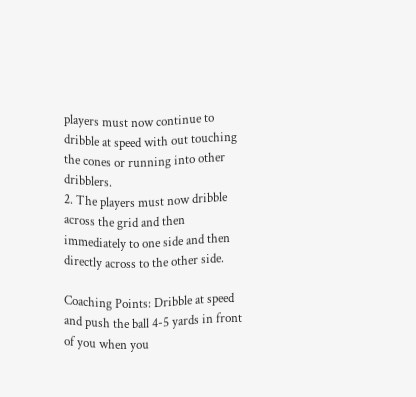players must now continue to dribble at speed with out touching the cones or running into other dribblers.
2. The players must now dribble across the grid and then immediately to one side and then directly across to the other side.

Coaching Points: Dribble at speed and push the ball 4-5 yards in front of you when you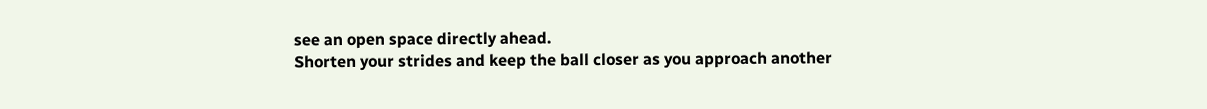see an open space directly ahead.
Shorten your strides and keep the ball closer as you approach another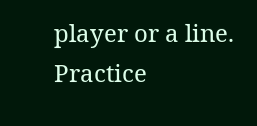player or a line.
Practice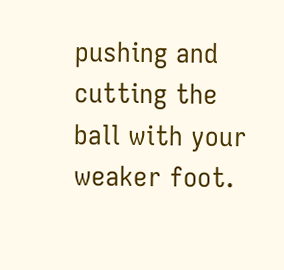pushing and cutting the ball with your weaker foot.